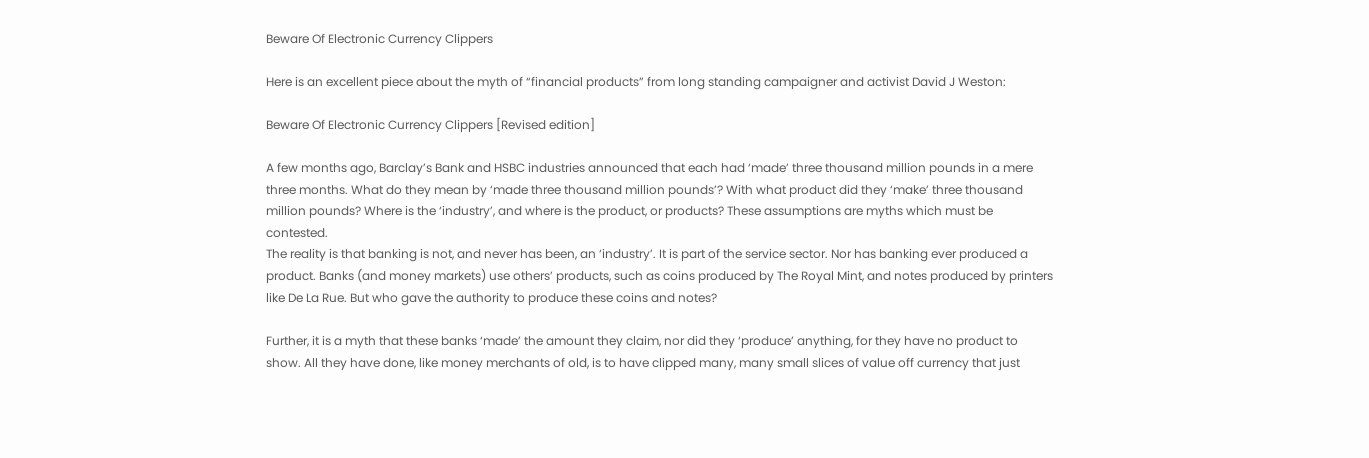Beware Of Electronic Currency Clippers

Here is an excellent piece about the myth of “financial products” from long standing campaigner and activist David J Weston:

Beware Of Electronic Currency Clippers [Revised edition]

A few months ago, Barclay’s Bank and HSBC industries announced that each had ‘made’ three thousand million pounds in a mere three months. What do they mean by ‘made three thousand million pounds’? With what product did they ‘make’ three thousand million pounds? Where is the ‘industry’, and where is the product, or products? These assumptions are myths which must be contested.
The reality is that banking is not, and never has been, an ‘industry’. It is part of the service sector. Nor has banking ever produced a product. Banks (and money markets) use others’ products, such as coins produced by The Royal Mint, and notes produced by printers like De La Rue. But who gave the authority to produce these coins and notes?

Further, it is a myth that these banks ‘made’ the amount they claim, nor did they ‘produce’ anything, for they have no product to show. All they have done, like money merchants of old, is to have clipped many, many small slices of value off currency that just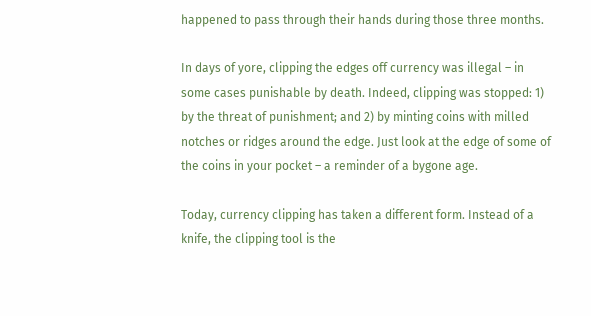happened to pass through their hands during those three months.

In days of yore, clipping the edges off currency was illegal – in some cases punishable by death. Indeed, clipping was stopped: 1) by the threat of punishment; and 2) by minting coins with milled notches or ridges around the edge. Just look at the edge of some of the coins in your pocket – a reminder of a bygone age.

Today, currency clipping has taken a different form. Instead of a knife, the clipping tool is the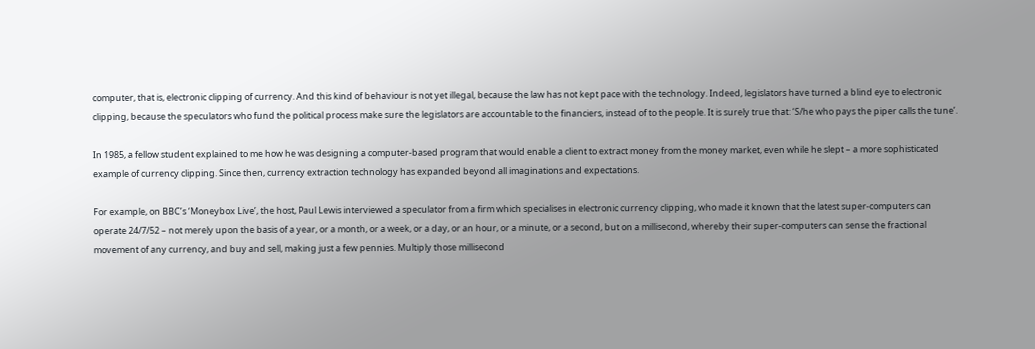computer, that is, electronic clipping of currency. And this kind of behaviour is not yet illegal, because the law has not kept pace with the technology. Indeed, legislators have turned a blind eye to electronic clipping, because the speculators who fund the political process make sure the legislators are accountable to the financiers, instead of to the people. It is surely true that: ‘S/he who pays the piper calls the tune’.

In 1985, a fellow student explained to me how he was designing a computer-based program that would enable a client to extract money from the money market, even while he slept – a more sophisticated example of currency clipping. Since then, currency extraction technology has expanded beyond all imaginations and expectations.

For example, on BBC’s ‘Moneybox Live’, the host, Paul Lewis interviewed a speculator from a firm which specialises in electronic currency clipping, who made it known that the latest super-computers can operate 24/7/52 – not merely upon the basis of a year, or a month, or a week, or a day, or an hour, or a minute, or a second, but on a millisecond, whereby their super-computers can sense the fractional movement of any currency, and buy and sell, making just a few pennies. Multiply those millisecond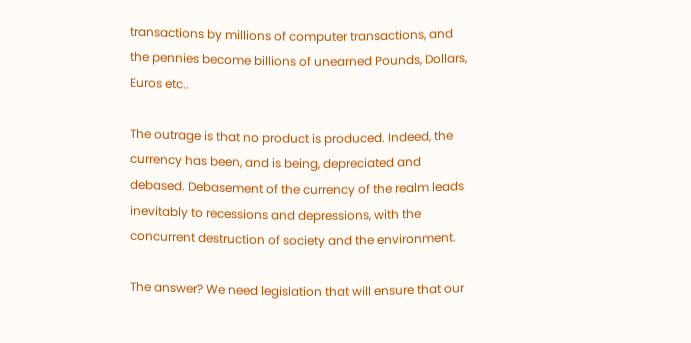transactions by millions of computer transactions, and the pennies become billions of unearned Pounds, Dollars, Euros etc..

The outrage is that no product is produced. Indeed, the currency has been, and is being, depreciated and debased. Debasement of the currency of the realm leads inevitably to recessions and depressions, with the concurrent destruction of society and the environment.

The answer? We need legislation that will ensure that our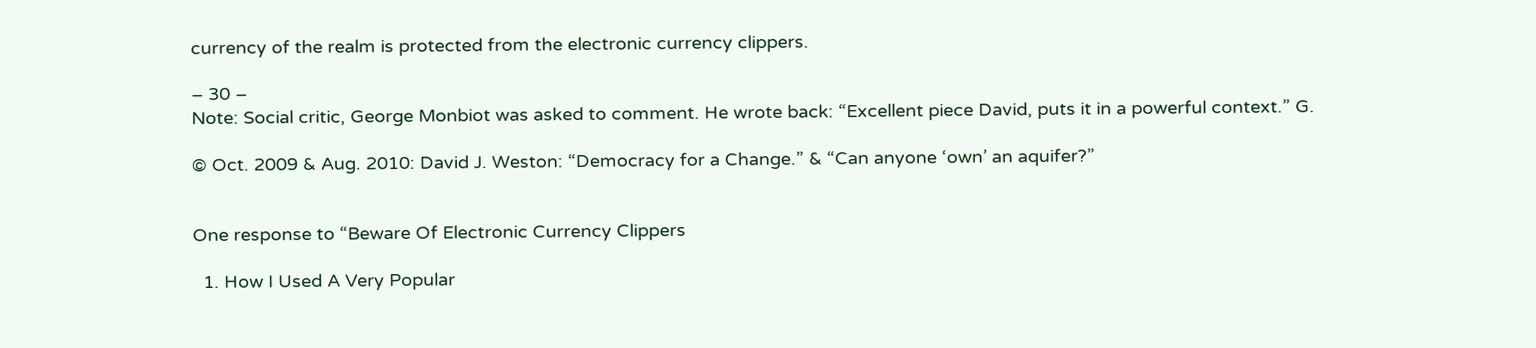currency of the realm is protected from the electronic currency clippers.

– 30 –
Note: Social critic, George Monbiot was asked to comment. He wrote back: “Excellent piece David, puts it in a powerful context.” G.

© Oct. 2009 & Aug. 2010: David J. Weston: “Democracy for a Change.” & “Can anyone ‘own’ an aquifer?”


One response to “Beware Of Electronic Currency Clippers

  1. How I Used A Very Popular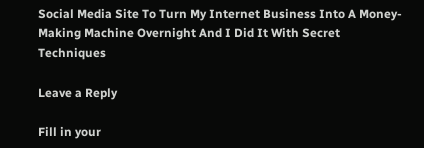Social Media Site To Turn My Internet Business Into A Money-Making Machine Overnight And I Did It With Secret Techniques

Leave a Reply

Fill in your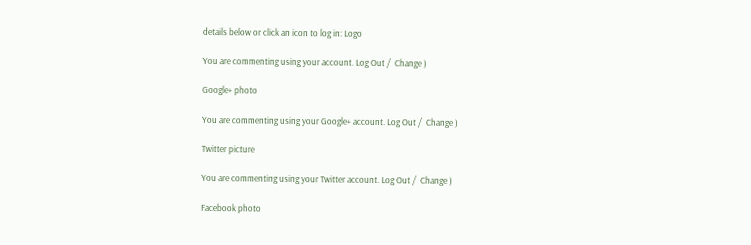details below or click an icon to log in: Logo

You are commenting using your account. Log Out /  Change )

Google+ photo

You are commenting using your Google+ account. Log Out /  Change )

Twitter picture

You are commenting using your Twitter account. Log Out /  Change )

Facebook photo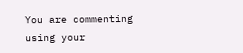You are commenting using your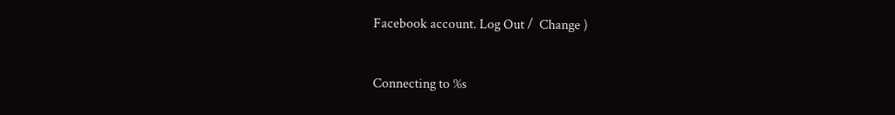Facebook account. Log Out /  Change )


Connecting to %s